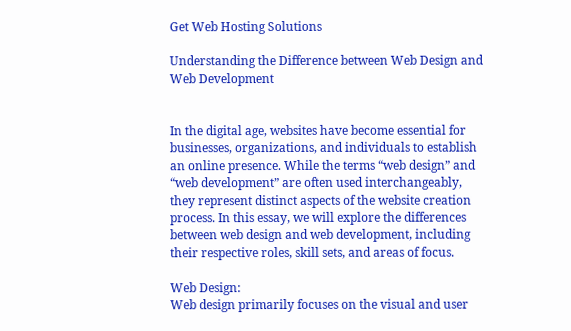Get Web Hosting Solutions

Understanding the Difference between Web Design and Web Development


In the digital age, websites have become essential for businesses, organizations, and individuals to establish an online presence. While the terms “web design” and “web development” are often used interchangeably, they represent distinct aspects of the website creation process. In this essay, we will explore the differences between web design and web development, including their respective roles, skill sets, and areas of focus.

Web Design:
Web design primarily focuses on the visual and user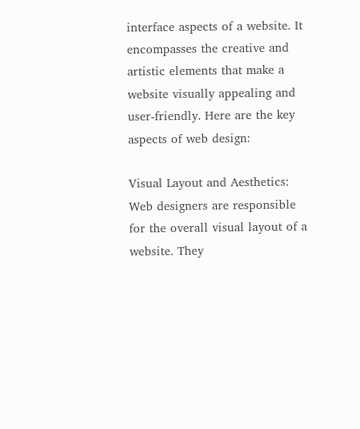interface aspects of a website. It encompasses the creative and artistic elements that make a website visually appealing and user-friendly. Here are the key aspects of web design:

Visual Layout and Aesthetics:
Web designers are responsible for the overall visual layout of a website. They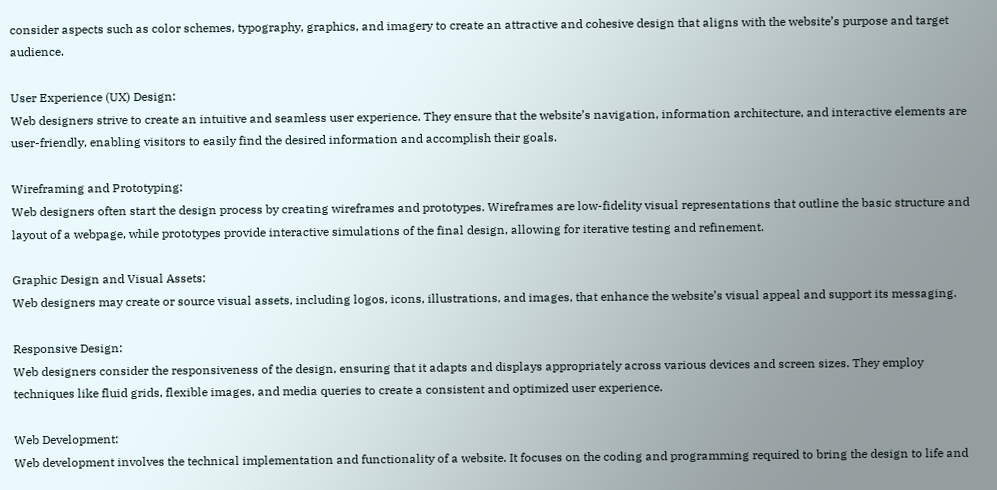consider aspects such as color schemes, typography, graphics, and imagery to create an attractive and cohesive design that aligns with the website’s purpose and target audience.

User Experience (UX) Design:
Web designers strive to create an intuitive and seamless user experience. They ensure that the website’s navigation, information architecture, and interactive elements are user-friendly, enabling visitors to easily find the desired information and accomplish their goals.

Wireframing and Prototyping:
Web designers often start the design process by creating wireframes and prototypes. Wireframes are low-fidelity visual representations that outline the basic structure and layout of a webpage, while prototypes provide interactive simulations of the final design, allowing for iterative testing and refinement.

Graphic Design and Visual Assets:
Web designers may create or source visual assets, including logos, icons, illustrations, and images, that enhance the website’s visual appeal and support its messaging.

Responsive Design:
Web designers consider the responsiveness of the design, ensuring that it adapts and displays appropriately across various devices and screen sizes. They employ techniques like fluid grids, flexible images, and media queries to create a consistent and optimized user experience.

Web Development:
Web development involves the technical implementation and functionality of a website. It focuses on the coding and programming required to bring the design to life and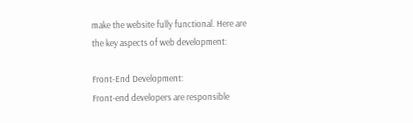make the website fully functional. Here are the key aspects of web development:

Front-End Development:
Front-end developers are responsible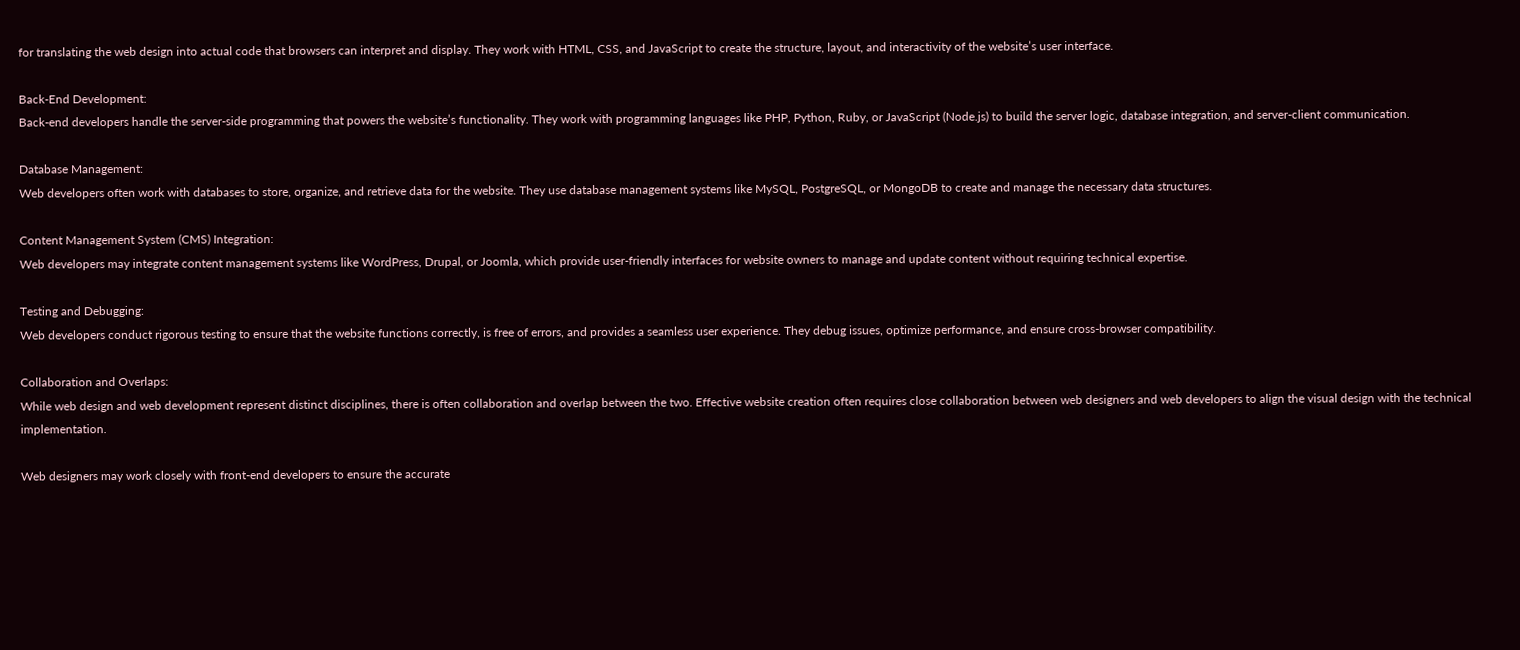for translating the web design into actual code that browsers can interpret and display. They work with HTML, CSS, and JavaScript to create the structure, layout, and interactivity of the website’s user interface.

Back-End Development:
Back-end developers handle the server-side programming that powers the website’s functionality. They work with programming languages like PHP, Python, Ruby, or JavaScript (Node.js) to build the server logic, database integration, and server-client communication.

Database Management:
Web developers often work with databases to store, organize, and retrieve data for the website. They use database management systems like MySQL, PostgreSQL, or MongoDB to create and manage the necessary data structures.

Content Management System (CMS) Integration:
Web developers may integrate content management systems like WordPress, Drupal, or Joomla, which provide user-friendly interfaces for website owners to manage and update content without requiring technical expertise.

Testing and Debugging:
Web developers conduct rigorous testing to ensure that the website functions correctly, is free of errors, and provides a seamless user experience. They debug issues, optimize performance, and ensure cross-browser compatibility.

Collaboration and Overlaps:
While web design and web development represent distinct disciplines, there is often collaboration and overlap between the two. Effective website creation often requires close collaboration between web designers and web developers to align the visual design with the technical implementation.

Web designers may work closely with front-end developers to ensure the accurate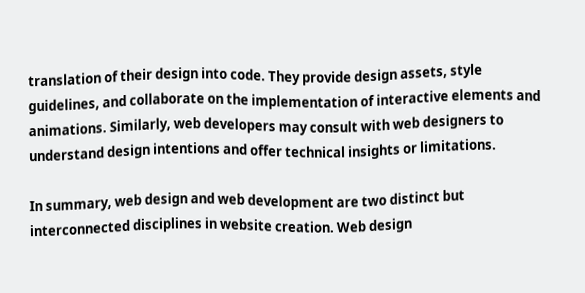translation of their design into code. They provide design assets, style guidelines, and collaborate on the implementation of interactive elements and animations. Similarly, web developers may consult with web designers to understand design intentions and offer technical insights or limitations.

In summary, web design and web development are two distinct but interconnected disciplines in website creation. Web design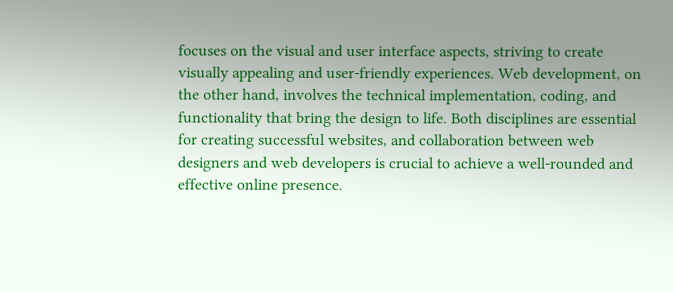focuses on the visual and user interface aspects, striving to create visually appealing and user-friendly experiences. Web development, on the other hand, involves the technical implementation, coding, and functionality that bring the design to life. Both disciplines are essential for creating successful websites, and collaboration between web designers and web developers is crucial to achieve a well-rounded and effective online presence.